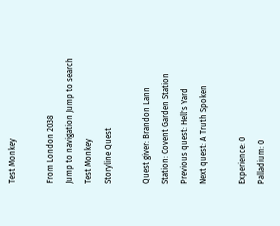Test Monkey

From London 2038
Jump to navigation Jump to search
Test Monkey
Storyline Quest

Quest giver: Brandon Lann
Station: Covent Garden Station
Previous quest: Hell's Yard
Next quest: A Truth Spoken

Experience: 0
Palladium: 0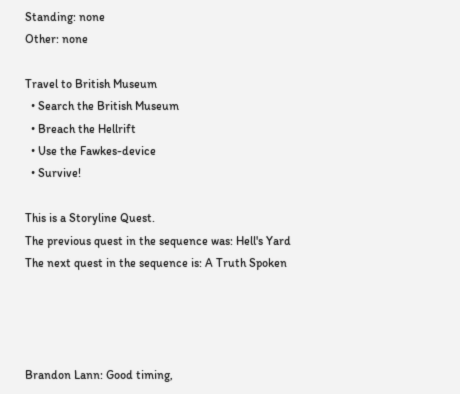Standing: none
Other: none

Travel to British Museum
  • Search the British Museum
  • Breach the Hellrift
  • Use the Fawkes-device
  • Survive!

This is a Storyline Quest.
The previous quest in the sequence was: Hell's Yard
The next quest in the sequence is: A Truth Spoken




Brandon Lann: Good timing,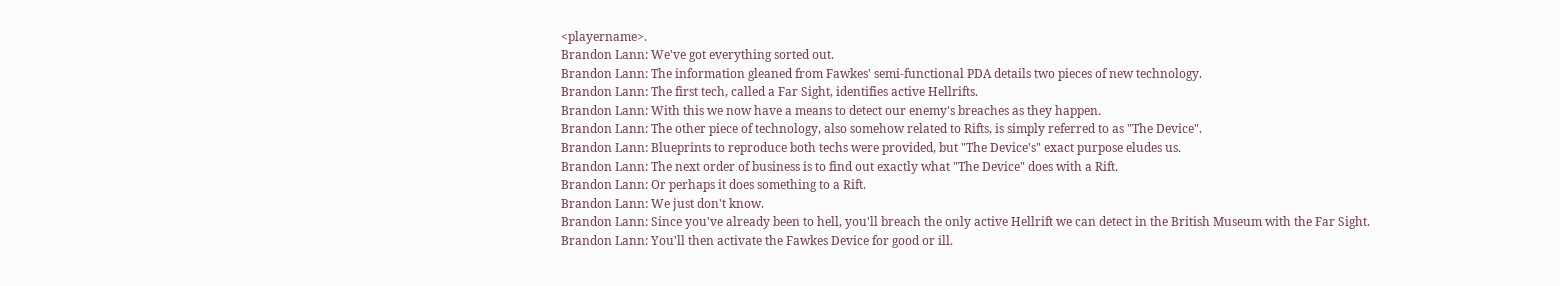<playername>.
Brandon Lann: We've got everything sorted out.
Brandon Lann: The information gleaned from Fawkes' semi-functional PDA details two pieces of new technology.
Brandon Lann: The first tech, called a Far Sight, identifies active Hellrifts.
Brandon Lann: With this we now have a means to detect our enemy's breaches as they happen.
Brandon Lann: The other piece of technology, also somehow related to Rifts, is simply referred to as "The Device".
Brandon Lann: Blueprints to reproduce both techs were provided, but "The Device's" exact purpose eludes us.
Brandon Lann: The next order of business is to find out exactly what "The Device" does with a Rift.
Brandon Lann: Or perhaps it does something to a Rift.
Brandon Lann: We just don't know.
Brandon Lann: Since you've already been to hell, you'll breach the only active Hellrift we can detect in the British Museum with the Far Sight.
Brandon Lann: You'll then activate the Fawkes Device for good or ill.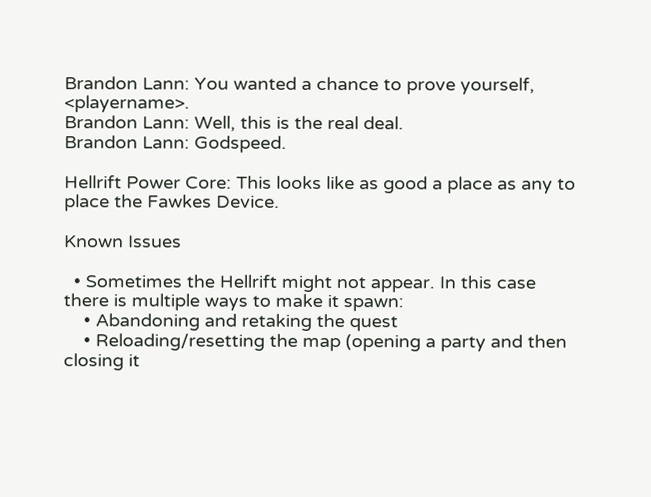Brandon Lann: You wanted a chance to prove yourself, <playername>.
Brandon Lann: Well, this is the real deal.
Brandon Lann: Godspeed.

Hellrift Power Core: This looks like as good a place as any to place the Fawkes Device.

Known Issues

  • Sometimes the Hellrift might not appear. In this case there is multiple ways to make it spawn:
    • Abandoning and retaking the quest
    • Reloading/resetting the map (opening a party and then closing it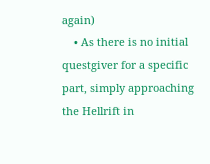again)
    • As there is no initial questgiver for a specific part, simply approaching the Hellrift in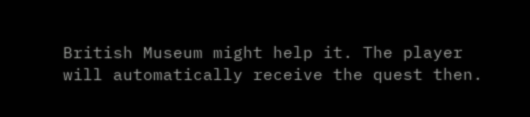British Museum might help it. The player will automatically receive the quest then.